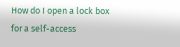How do I open a lock box for a self-access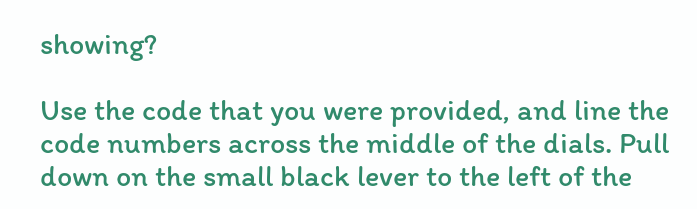showing?

Use the code that you were provided, and line the code numbers across the middle of the dials. Pull down on the small black lever to the left of the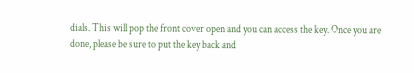dials. This will pop the front cover open and you can access the key. Once you are done, please be sure to put the key back and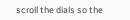scroll the dials so the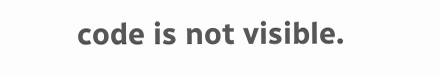code is not visible.